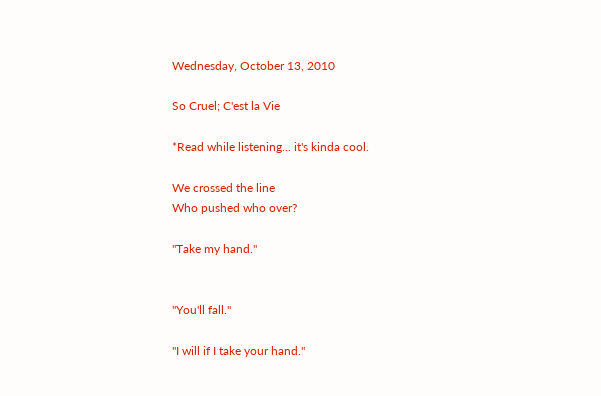Wednesday, October 13, 2010

So Cruel; C'est la Vie

*Read while listening... it's kinda cool.

We crossed the line
Who pushed who over?

"Take my hand."


"You'll fall."

"I will if I take your hand."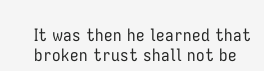It was then he learned that broken trust shall not be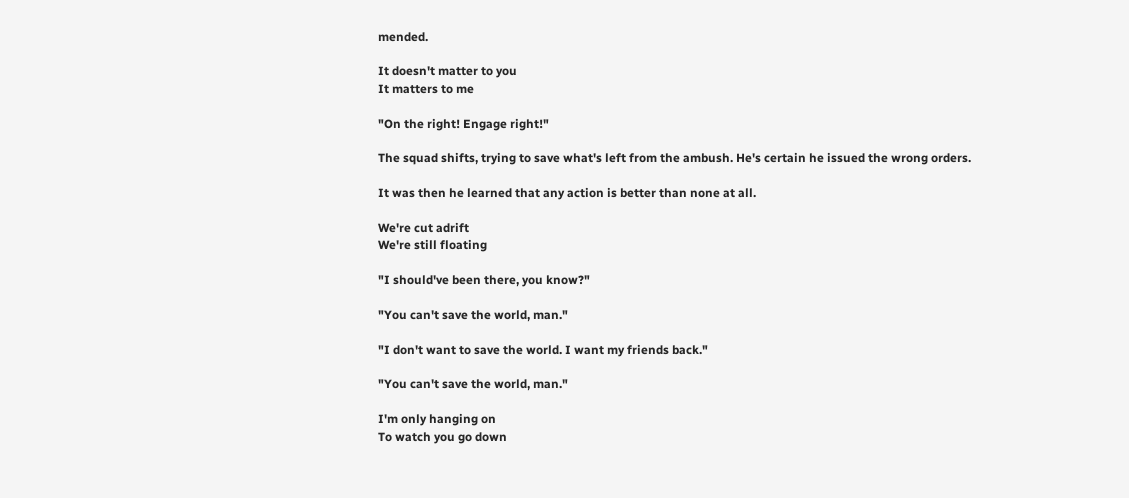mended.

It doesn't matter to you
It matters to me

"On the right! Engage right!"

The squad shifts, trying to save what's left from the ambush. He's certain he issued the wrong orders.

It was then he learned that any action is better than none at all.

We're cut adrift
We're still floating

"I should've been there, you know?"

"You can't save the world, man."

"I don't want to save the world. I want my friends back."

"You can't save the world, man."

I'm only hanging on
To watch you go down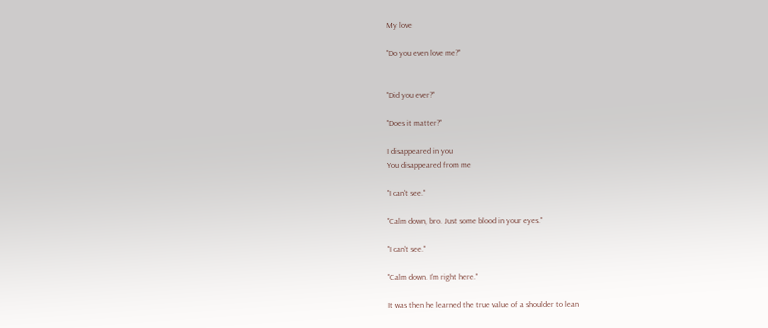My love

"Do you even love me?"


"Did you ever?"

"Does it matter?"

I disappeared in you
You disappeared from me

"I can't see."

"Calm down, bro. Just some blood in your eyes."

"I can't see."

"Calm down. I'm right here."

It was then he learned the true value of a shoulder to lean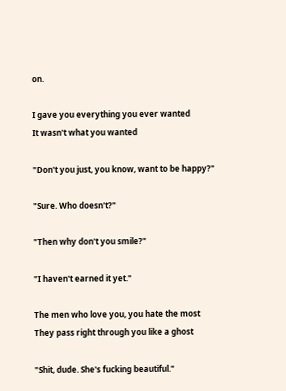on.

I gave you everything you ever wanted
It wasn't what you wanted

"Don't you just, you know, want to be happy?"

"Sure. Who doesn't?"

"Then why don't you smile?"

"I haven't earned it yet."

The men who love you, you hate the most
They pass right through you like a ghost

"Shit, dude. She's fucking beautiful."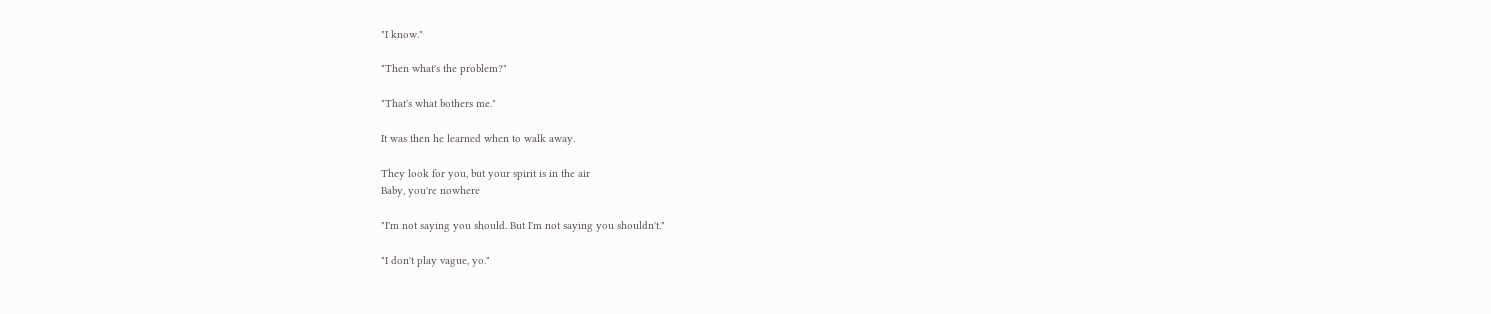"I know."

"Then what's the problem?"

"That's what bothers me."

It was then he learned when to walk away.

They look for you, but your spirit is in the air
Baby, you're nowhere

"I'm not saying you should. But I'm not saying you shouldn't."

"I don't play vague, yo."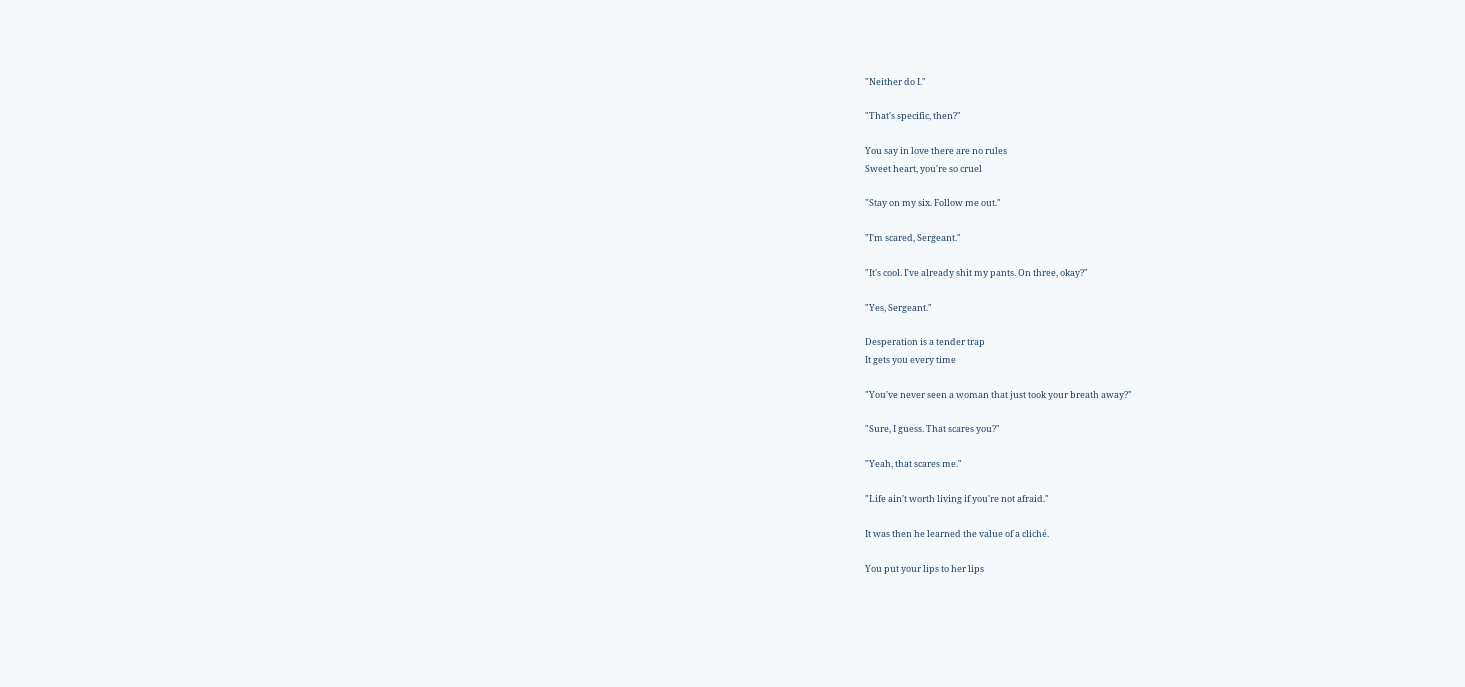"Neither do I."

"That's specific, then?"

You say in love there are no rules
Sweet heart, you're so cruel

"Stay on my six. Follow me out."

"I'm scared, Sergeant."

"It's cool. I've already shit my pants. On three, okay?"

"Yes, Sergeant."

Desperation is a tender trap
It gets you every time

"You've never seen a woman that just took your breath away?"

"Sure, I guess. That scares you?"

"Yeah, that scares me."

"Life ain't worth living if you're not afraid."

It was then he learned the value of a cliché.

You put your lips to her lips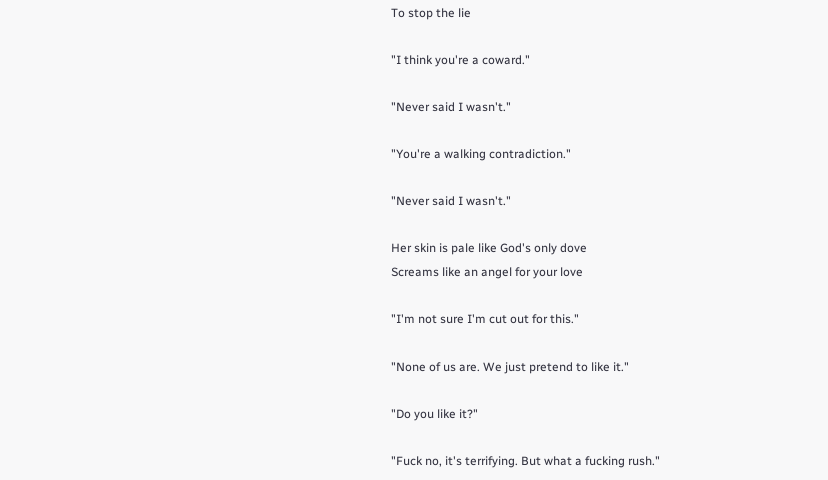To stop the lie

"I think you're a coward."

"Never said I wasn't."

"You're a walking contradiction."

"Never said I wasn't."

Her skin is pale like God's only dove
Screams like an angel for your love

"I'm not sure I'm cut out for this."

"None of us are. We just pretend to like it."

"Do you like it?"

"Fuck no, it's terrifying. But what a fucking rush."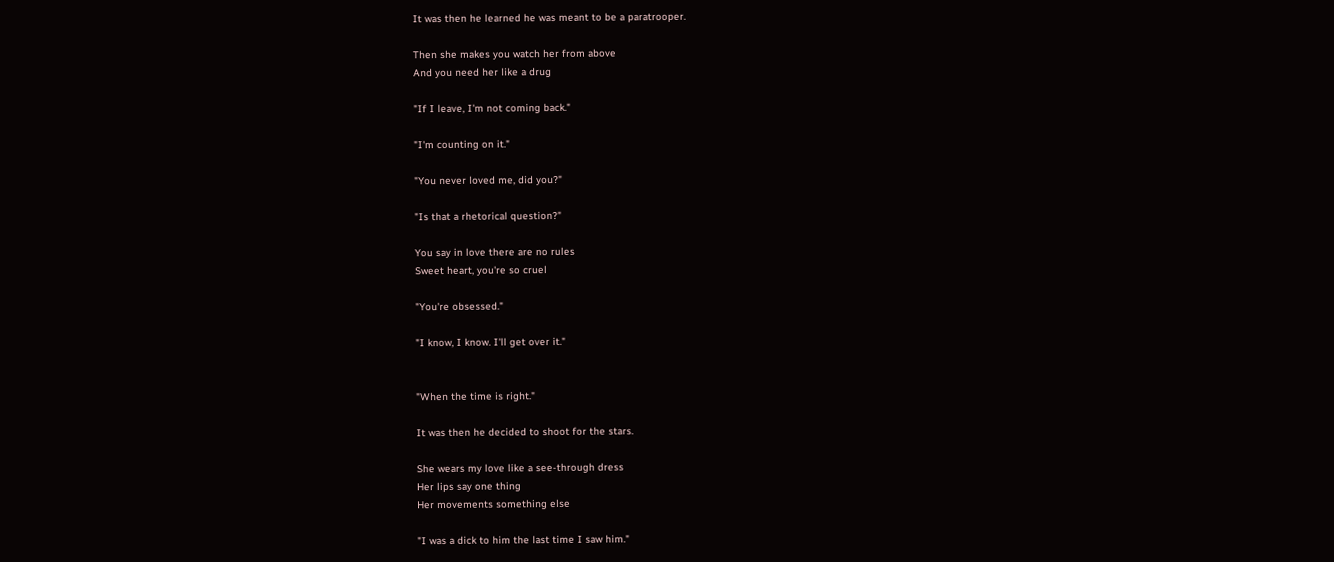It was then he learned he was meant to be a paratrooper.

Then she makes you watch her from above
And you need her like a drug

"If I leave, I'm not coming back."

"I'm counting on it."

"You never loved me, did you?"

"Is that a rhetorical question?"

You say in love there are no rules
Sweet heart, you're so cruel

"You're obsessed."

"I know, I know. I'll get over it."


"When the time is right."

It was then he decided to shoot for the stars.

She wears my love like a see-through dress
Her lips say one thing
Her movements something else

"I was a dick to him the last time I saw him."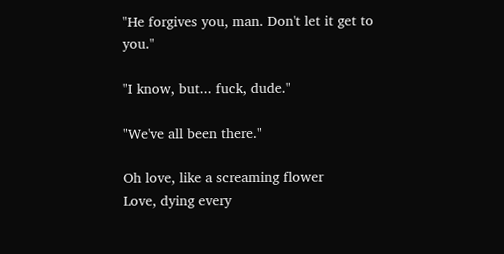"He forgives you, man. Don't let it get to you."

"I know, but... fuck, dude."

"We've all been there."

Oh love, like a screaming flower
Love, dying every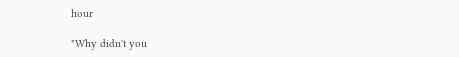hour

"Why didn't you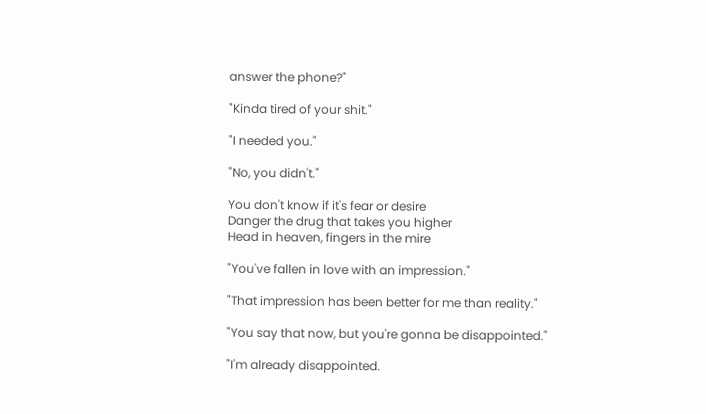answer the phone?"

"Kinda tired of your shit."

"I needed you."

"No, you didn't."

You don't know if it's fear or desire
Danger the drug that takes you higher
Head in heaven, fingers in the mire

"You've fallen in love with an impression."

"That impression has been better for me than reality."

"You say that now, but you're gonna be disappointed."

"I'm already disappointed.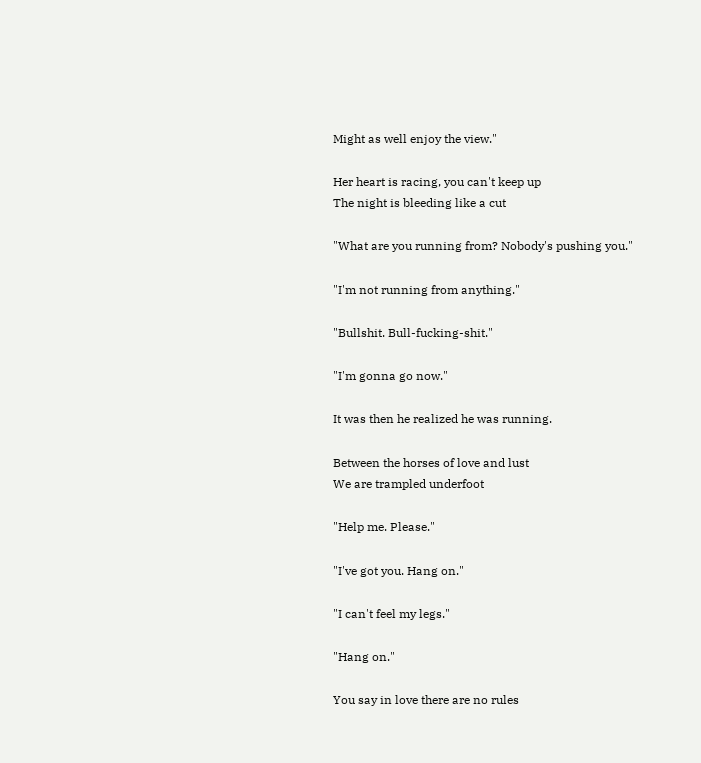Might as well enjoy the view."

Her heart is racing, you can't keep up
The night is bleeding like a cut

"What are you running from? Nobody's pushing you."

"I'm not running from anything."

"Bullshit. Bull-fucking-shit."

"I'm gonna go now."

It was then he realized he was running.

Between the horses of love and lust
We are trampled underfoot

"Help me. Please."

"I've got you. Hang on."

"I can't feel my legs."

"Hang on."

You say in love there are no rules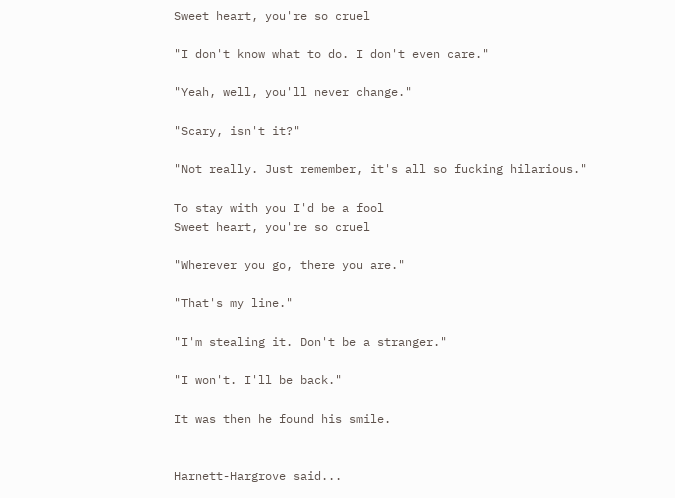Sweet heart, you're so cruel

"I don't know what to do. I don't even care."

"Yeah, well, you'll never change."

"Scary, isn't it?"

"Not really. Just remember, it's all so fucking hilarious."

To stay with you I'd be a fool
Sweet heart, you're so cruel

"Wherever you go, there you are."

"That's my line."

"I'm stealing it. Don't be a stranger."

"I won't. I'll be back."

It was then he found his smile.


Harnett-Hargrove said...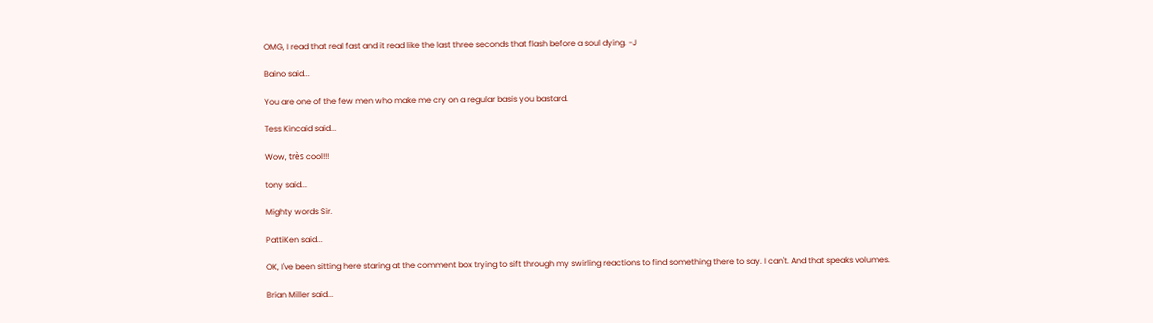OMG, I read that real fast and it read like the last three seconds that flash before a soul dying. -J

Baino said...

You are one of the few men who make me cry on a regular basis you bastard.

Tess Kincaid said...

Wow, très cool!!!

tony said...

Mighty words Sir.

PattiKen said...

OK, I've been sitting here staring at the comment box trying to sift through my swirling reactions to find something there to say. I can't. And that speaks volumes.

Brian Miller said...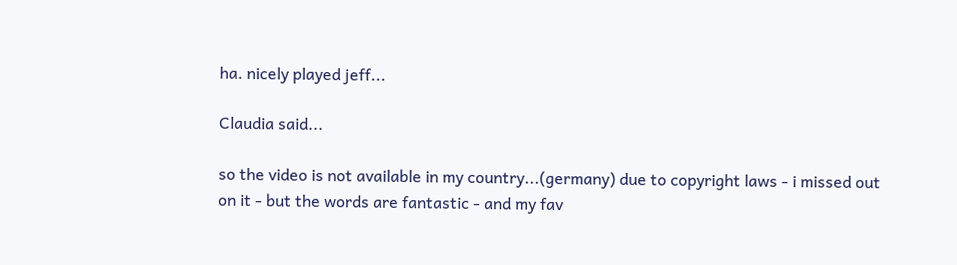ha. nicely played jeff...

Claudia said...

so the video is not available in my country...(germany) due to copyright laws - i missed out on it - but the words are fantastic - and my fav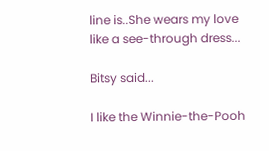line is..She wears my love like a see-through dress...

Bitsy said...

I like the Winnie-the-Pooh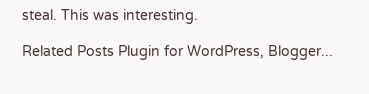steal. This was interesting.

Related Posts Plugin for WordPress, Blogger...